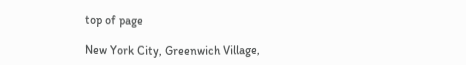top of page

New York City, Greenwich Village,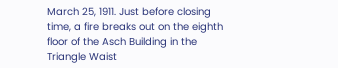March 25, 1911. Just before closing time, a fire breaks out on the eighth floor of the Asch Building in the Triangle Waist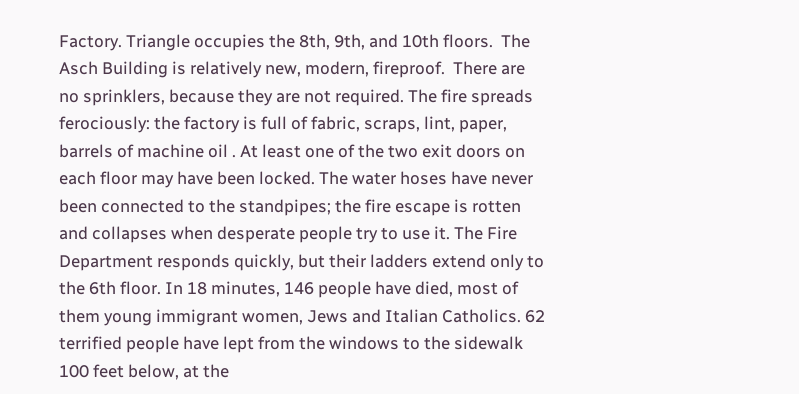Factory. Triangle occupies the 8th, 9th, and 10th floors.  The Asch Building is relatively new, modern, fireproof.  There are no sprinklers, because they are not required. The fire spreads ferociously: the factory is full of fabric, scraps, lint, paper, barrels of machine oil . At least one of the two exit doors on each floor may have been locked. The water hoses have never been connected to the standpipes; the fire escape is rotten and collapses when desperate people try to use it. The Fire Department responds quickly, but their ladders extend only to the 6th floor. In 18 minutes, 146 people have died, most of them young immigrant women, Jews and Italian Catholics. 62 terrified people have lept from the windows to the sidewalk 100 feet below, at the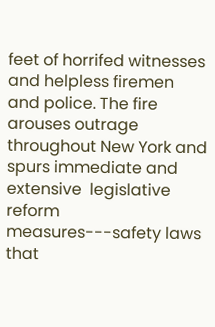feet of horrifed witnesses and helpless firemen and police. The fire arouses outrage throughout New York and spurs immediate and extensive  legislative reform measures---safety laws that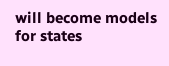will become models for states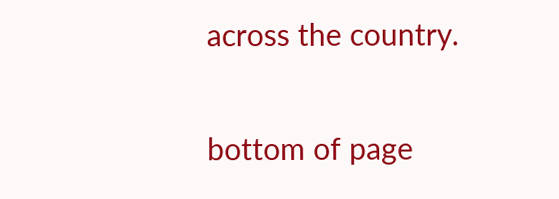across the country.

bottom of page